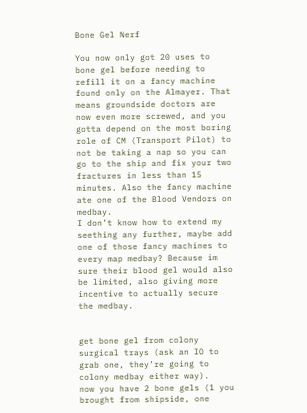Bone Gel Nerf

You now only got 20 uses to bone gel before needing to refill it on a fancy machine found only on the Almayer. That means groundside doctors are now even more screwed, and you gotta depend on the most boring role of CM (Transport Pilot) to not be taking a nap so you can go to the ship and fix your two fractures in less than 15 minutes. Also the fancy machine ate one of the Blood Vendors on medbay.
I don’t know how to extend my seething any further, maybe add one of those fancy machines to every map medbay? Because im sure their blood gel would also be limited, also giving more incentive to actually secure the medbay.


get bone gel from colony surgical trays (ask an IO to grab one, they’re going to colony medbay either way).
now you have 2 bone gels (1 you brought from shipside, one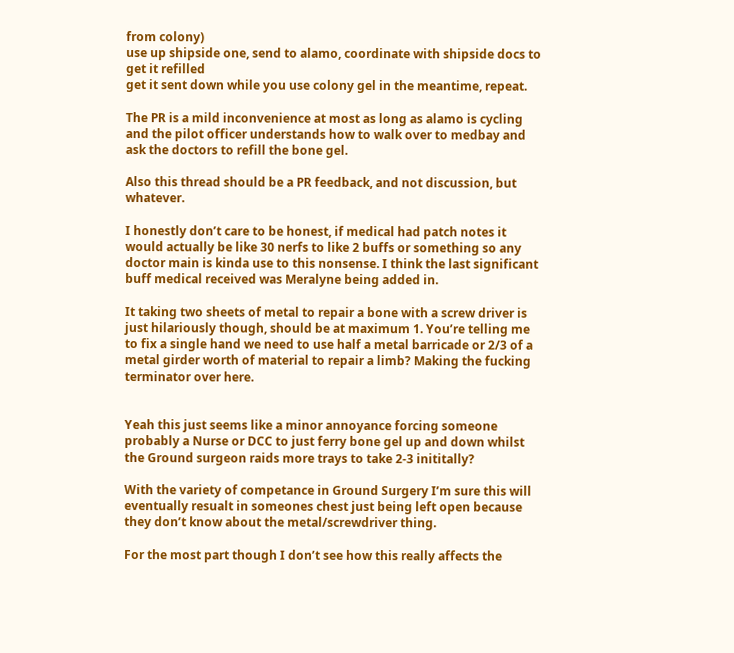from colony)
use up shipside one, send to alamo, coordinate with shipside docs to get it refilled
get it sent down while you use colony gel in the meantime, repeat.

The PR is a mild inconvenience at most as long as alamo is cycling and the pilot officer understands how to walk over to medbay and ask the doctors to refill the bone gel.

Also this thread should be a PR feedback, and not discussion, but whatever.

I honestly don’t care to be honest, if medical had patch notes it would actually be like 30 nerfs to like 2 buffs or something so any doctor main is kinda use to this nonsense. I think the last significant buff medical received was Meralyne being added in.

It taking two sheets of metal to repair a bone with a screw driver is just hilariously though, should be at maximum 1. You’re telling me to fix a single hand we need to use half a metal barricade or 2/3 of a metal girder worth of material to repair a limb? Making the fucking terminator over here.


Yeah this just seems like a minor annoyance forcing someone probably a Nurse or DCC to just ferry bone gel up and down whilst the Ground surgeon raids more trays to take 2-3 inititally?

With the variety of competance in Ground Surgery I’m sure this will eventually resualt in someones chest just being left open because they don’t know about the metal/screwdriver thing.

For the most part though I don’t see how this really affects the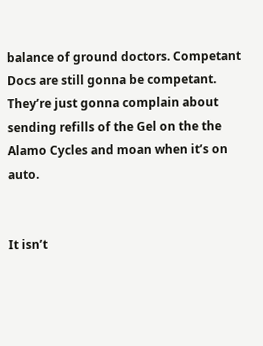balance of ground doctors. Competant Docs are still gonna be competant. They’re just gonna complain about sending refills of the Gel on the the Alamo Cycles and moan when it’s on auto.


It isn’t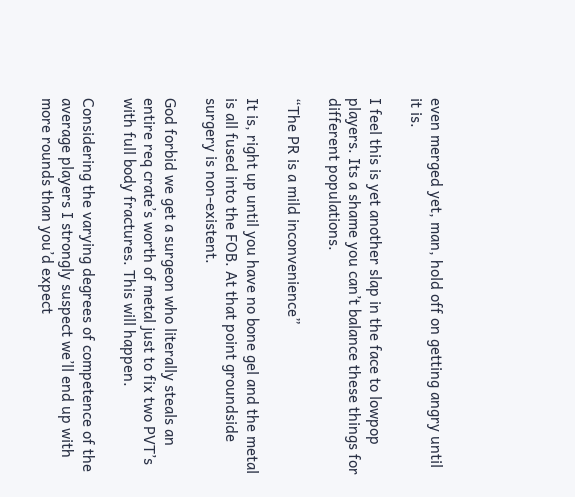even merged yet, man, hold off on getting angry until it is.

I feel this is yet another slap in the face to lowpop players. Its a shame you can’t balance these things for different populations.

“The PR is a mild inconvenience”

It is, right up until you have no bone gel and the metal is all fused into the FOB. At that point groundside surgery is non-existent.

God forbid we get a surgeon who literally steals an entire req crate’s worth of metal just to fix two PVT’s with full body fractures. This will happen.

Considering the varying degrees of competence of the average players I strongly suspect we’ll end up with more rounds than you’d expect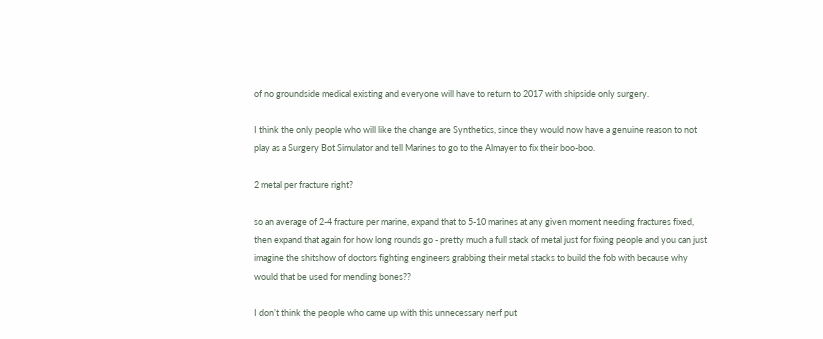of no groundside medical existing and everyone will have to return to 2017 with shipside only surgery.

I think the only people who will like the change are Synthetics, since they would now have a genuine reason to not play as a Surgery Bot Simulator and tell Marines to go to the Almayer to fix their boo-boo.

2 metal per fracture right?

so an average of 2-4 fracture per marine, expand that to 5-10 marines at any given moment needing fractures fixed, then expand that again for how long rounds go - pretty much a full stack of metal just for fixing people and you can just imagine the shitshow of doctors fighting engineers grabbing their metal stacks to build the fob with because why would that be used for mending bones??

I don’t think the people who came up with this unnecessary nerf put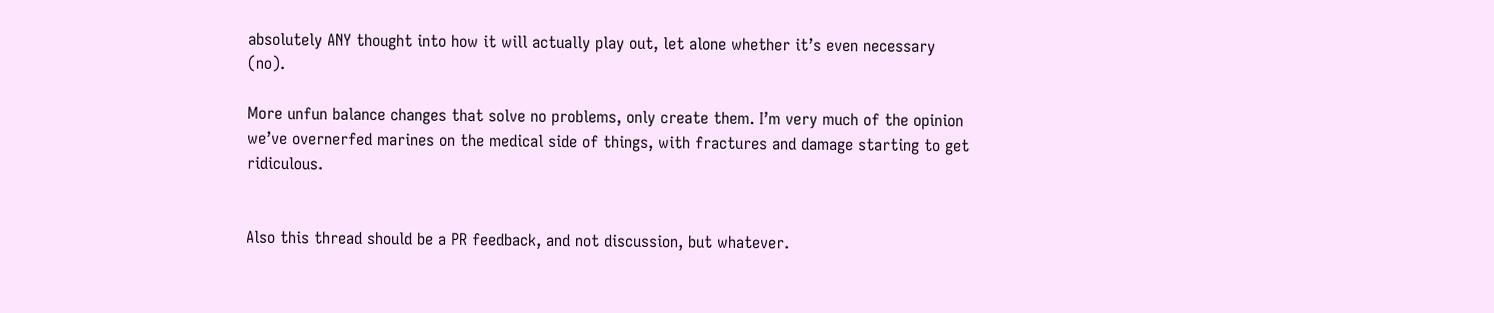absolutely ANY thought into how it will actually play out, let alone whether it’s even necessary (no).

More unfun balance changes that solve no problems, only create them. I’m very much of the opinion we’ve overnerfed marines on the medical side of things, with fractures and damage starting to get ridiculous.


Also this thread should be a PR feedback, and not discussion, but whatever.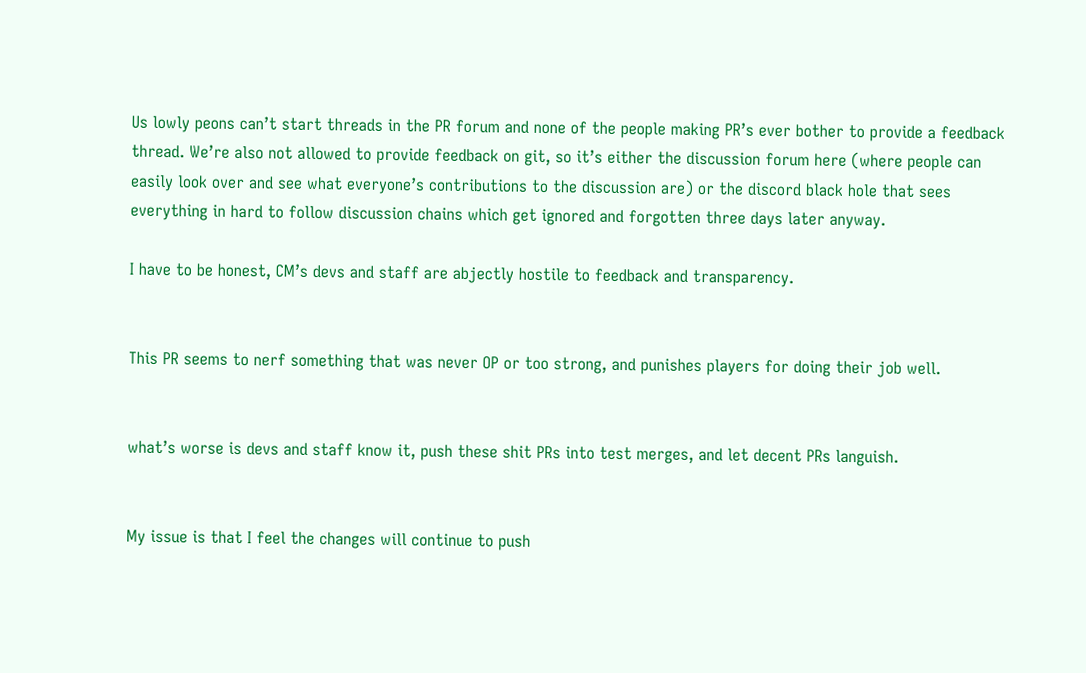Us lowly peons can’t start threads in the PR forum and none of the people making PR’s ever bother to provide a feedback thread. We’re also not allowed to provide feedback on git, so it’s either the discussion forum here (where people can easily look over and see what everyone’s contributions to the discussion are) or the discord black hole that sees everything in hard to follow discussion chains which get ignored and forgotten three days later anyway.

I have to be honest, CM’s devs and staff are abjectly hostile to feedback and transparency.


This PR seems to nerf something that was never OP or too strong, and punishes players for doing their job well.


what’s worse is devs and staff know it, push these shit PRs into test merges, and let decent PRs languish.


My issue is that I feel the changes will continue to push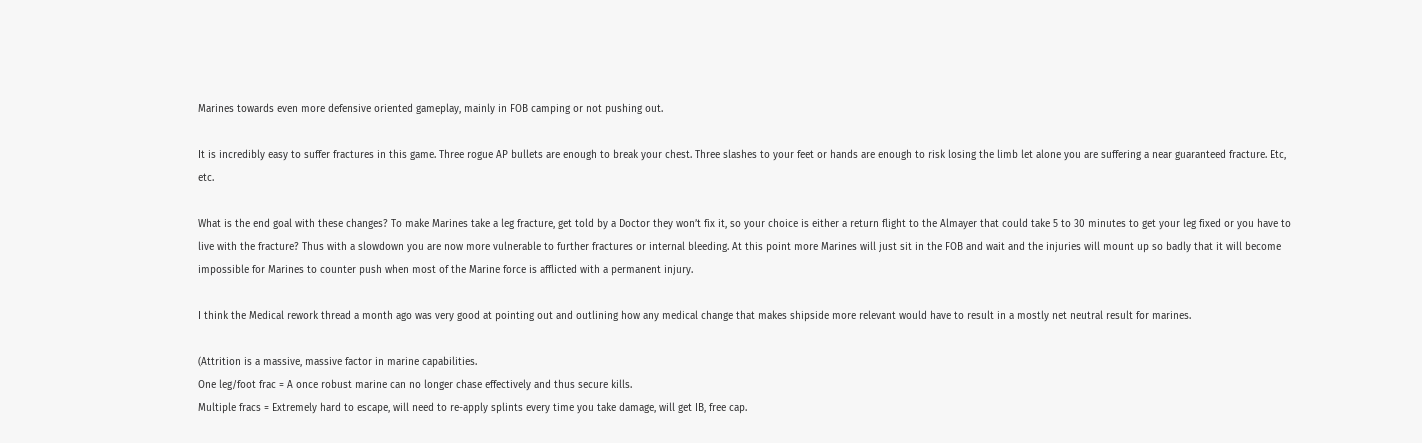Marines towards even more defensive oriented gameplay, mainly in FOB camping or not pushing out.

It is incredibly easy to suffer fractures in this game. Three rogue AP bullets are enough to break your chest. Three slashes to your feet or hands are enough to risk losing the limb let alone you are suffering a near guaranteed fracture. Etc, etc.

What is the end goal with these changes? To make Marines take a leg fracture, get told by a Doctor they won’t fix it, so your choice is either a return flight to the Almayer that could take 5 to 30 minutes to get your leg fixed or you have to live with the fracture? Thus with a slowdown you are now more vulnerable to further fractures or internal bleeding. At this point more Marines will just sit in the FOB and wait and the injuries will mount up so badly that it will become impossible for Marines to counter push when most of the Marine force is afflicted with a permanent injury.

I think the Medical rework thread a month ago was very good at pointing out and outlining how any medical change that makes shipside more relevant would have to result in a mostly net neutral result for marines.

(Attrition is a massive, massive factor in marine capabilities.
One leg/foot frac = A once robust marine can no longer chase effectively and thus secure kills.
Multiple fracs = Extremely hard to escape, will need to re-apply splints every time you take damage, will get IB, free cap.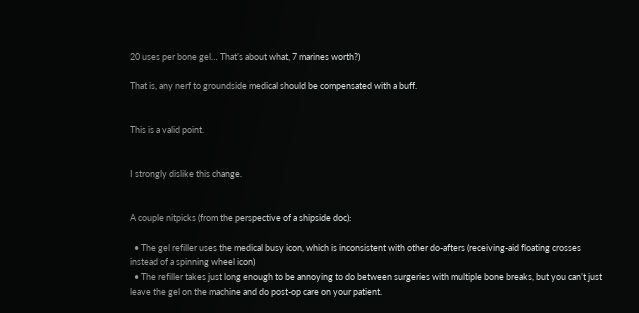20 uses per bone gel… That’s about what, 7 marines worth?)

That is, any nerf to groundside medical should be compensated with a buff.


This is a valid point.


I strongly dislike this change.


A couple nitpicks (from the perspective of a shipside doc):

  • The gel refiller uses the medical busy icon, which is inconsistent with other do-afters (receiving-aid floating crosses instead of a spinning wheel icon)
  • The refiller takes just long enough to be annoying to do between surgeries with multiple bone breaks, but you can’t just leave the gel on the machine and do post-op care on your patient.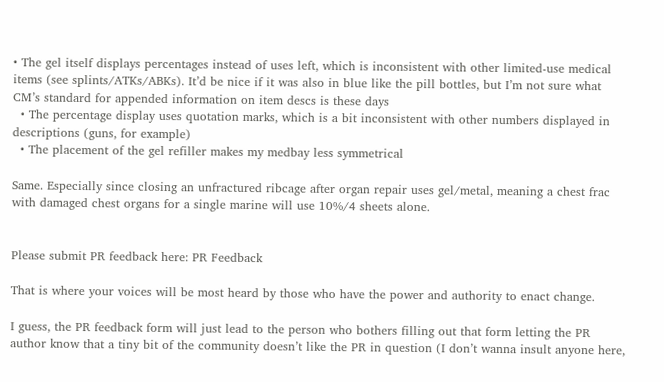• The gel itself displays percentages instead of uses left, which is inconsistent with other limited-use medical items (see splints/ATKs/ABKs). It’d be nice if it was also in blue like the pill bottles, but I’m not sure what CM’s standard for appended information on item descs is these days
  • The percentage display uses quotation marks, which is a bit inconsistent with other numbers displayed in descriptions (guns, for example)
  • The placement of the gel refiller makes my medbay less symmetrical

Same. Especially since closing an unfractured ribcage after organ repair uses gel/metal, meaning a chest frac with damaged chest organs for a single marine will use 10%/4 sheets alone.


Please submit PR feedback here: PR Feedback

That is where your voices will be most heard by those who have the power and authority to enact change.

I guess, the PR feedback form will just lead to the person who bothers filling out that form letting the PR author know that a tiny bit of the community doesn’t like the PR in question (I don’t wanna insult anyone here,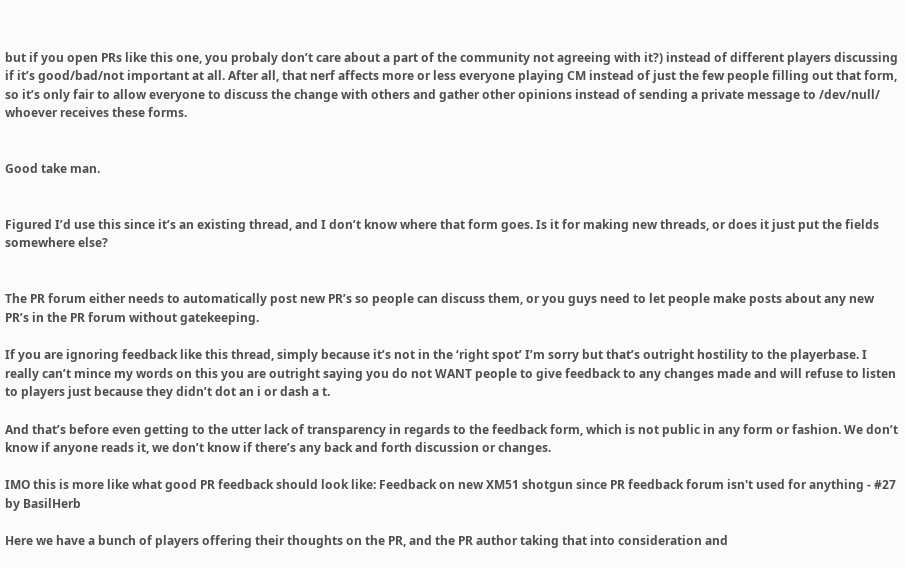but if you open PRs like this one, you probaly don’t care about a part of the community not agreeing with it?) instead of different players discussing if it’s good/bad/not important at all. After all, that nerf affects more or less everyone playing CM instead of just the few people filling out that form, so it’s only fair to allow everyone to discuss the change with others and gather other opinions instead of sending a private message to /dev/null/ whoever receives these forms.


Good take man.


Figured I’d use this since it’s an existing thread, and I don’t know where that form goes. Is it for making new threads, or does it just put the fields somewhere else?


The PR forum either needs to automatically post new PR’s so people can discuss them, or you guys need to let people make posts about any new PR’s in the PR forum without gatekeeping.

If you are ignoring feedback like this thread, simply because it’s not in the ‘right spot’ I’m sorry but that’s outright hostility to the playerbase. I really can’t mince my words on this you are outright saying you do not WANT people to give feedback to any changes made and will refuse to listen to players just because they didn’t dot an i or dash a t.

And that’s before even getting to the utter lack of transparency in regards to the feedback form, which is not public in any form or fashion. We don’t know if anyone reads it, we don’t know if there’s any back and forth discussion or changes.

IMO this is more like what good PR feedback should look like: Feedback on new XM51 shotgun since PR feedback forum isn't used for anything - #27 by BasilHerb

Here we have a bunch of players offering their thoughts on the PR, and the PR author taking that into consideration and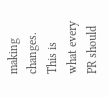making changes. This is what every PR should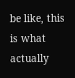be like, this is what actually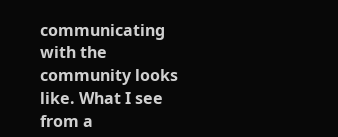communicating with the community looks like. What I see from a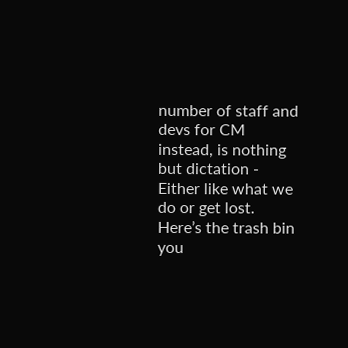number of staff and devs for CM instead, is nothing but dictation - Either like what we do or get lost. Here’s the trash bin you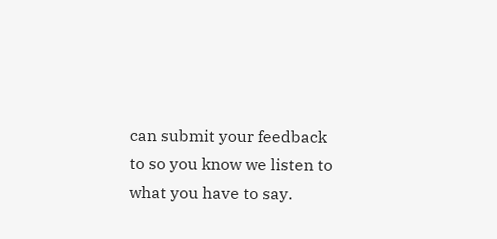can submit your feedback to so you know we listen to what you have to say.